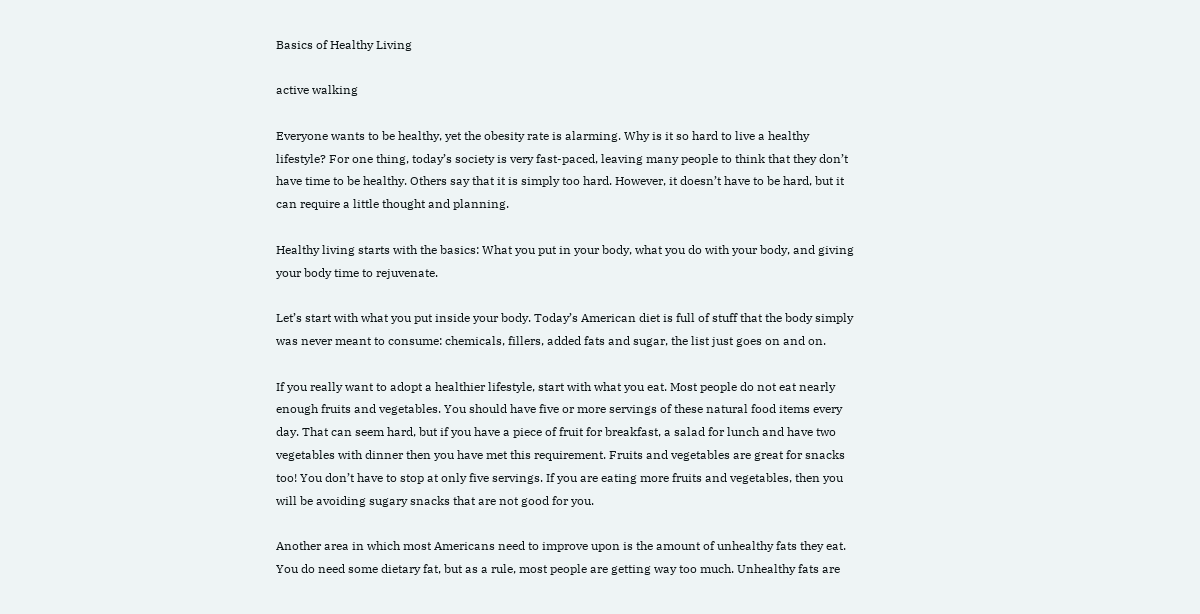Basics of Healthy Living

active walking

Everyone wants to be healthy, yet the obesity rate is alarming. Why is it so hard to live a healthy lifestyle? For one thing, today’s society is very fast-paced, leaving many people to think that they don’t have time to be healthy. Others say that it is simply too hard. However, it doesn’t have to be hard, but it can require a little thought and planning.

Healthy living starts with the basics: What you put in your body, what you do with your body, and giving your body time to rejuvenate.

Let’s start with what you put inside your body. Today’s American diet is full of stuff that the body simply was never meant to consume: chemicals, fillers, added fats and sugar, the list just goes on and on.

If you really want to adopt a healthier lifestyle, start with what you eat. Most people do not eat nearly enough fruits and vegetables. You should have five or more servings of these natural food items every day. That can seem hard, but if you have a piece of fruit for breakfast, a salad for lunch and have two vegetables with dinner then you have met this requirement. Fruits and vegetables are great for snacks too! You don’t have to stop at only five servings. If you are eating more fruits and vegetables, then you will be avoiding sugary snacks that are not good for you.

Another area in which most Americans need to improve upon is the amount of unhealthy fats they eat. You do need some dietary fat, but as a rule, most people are getting way too much. Unhealthy fats are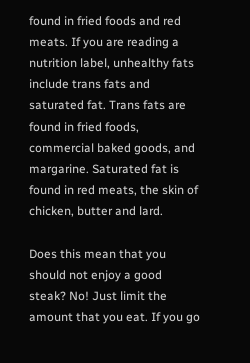found in fried foods and red meats. If you are reading a nutrition label, unhealthy fats include trans fats and saturated fat. Trans fats are found in fried foods, commercial baked goods, and margarine. Saturated fat is found in red meats, the skin of chicken, butter and lard.

Does this mean that you should not enjoy a good steak? No! Just limit the amount that you eat. If you go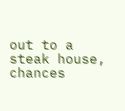out to a steak house, chances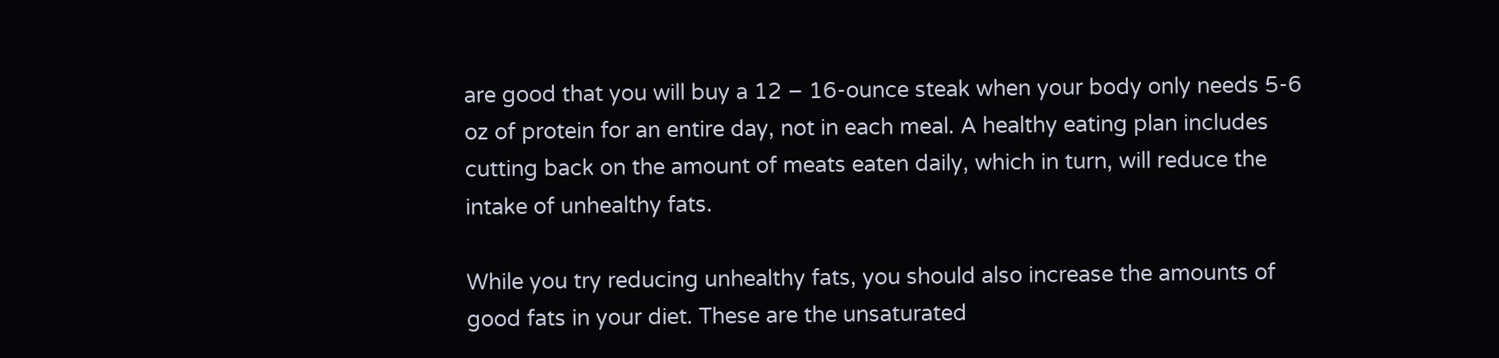are good that you will buy a 12 – 16-ounce steak when your body only needs 5-6 oz of protein for an entire day, not in each meal. A healthy eating plan includes cutting back on the amount of meats eaten daily, which in turn, will reduce the intake of unhealthy fats.

While you try reducing unhealthy fats, you should also increase the amounts of good fats in your diet. These are the unsaturated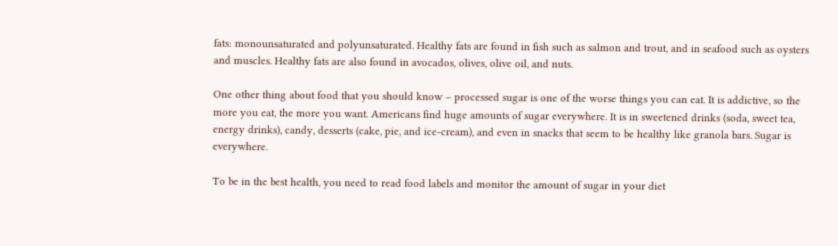fats: monounsaturated and polyunsaturated. Healthy fats are found in fish such as salmon and trout, and in seafood such as oysters and muscles. Healthy fats are also found in avocados, olives, olive oil, and nuts.

One other thing about food that you should know – processed sugar is one of the worse things you can eat. It is addictive, so the more you eat, the more you want. Americans find huge amounts of sugar everywhere. It is in sweetened drinks (soda, sweet tea, energy drinks), candy, desserts (cake, pie, and ice-cream), and even in snacks that seem to be healthy like granola bars. Sugar is everywhere.

To be in the best health, you need to read food labels and monitor the amount of sugar in your diet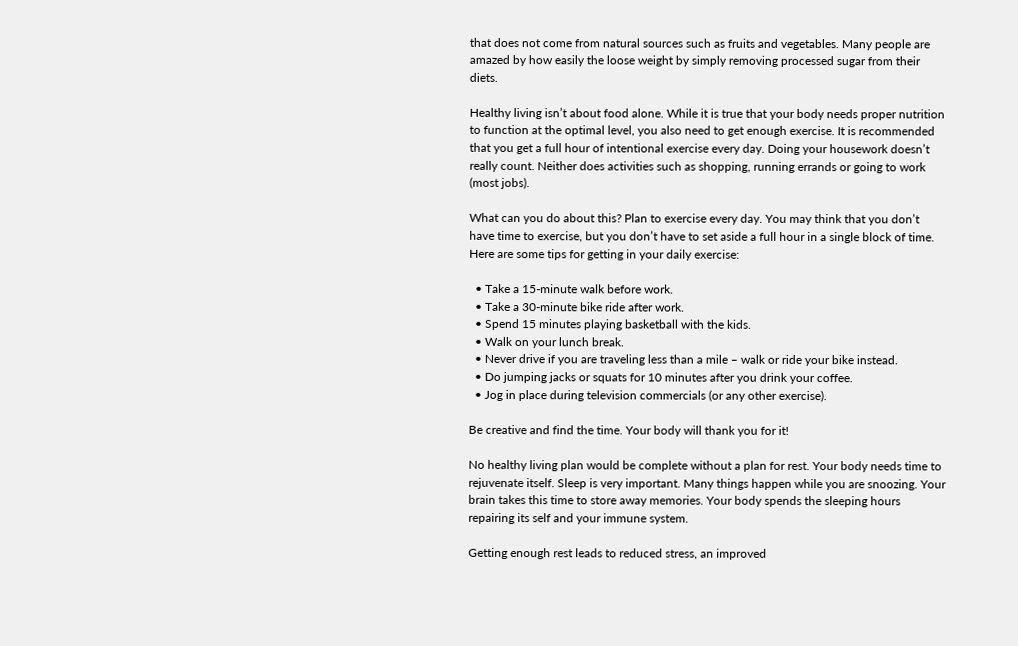that does not come from natural sources such as fruits and vegetables. Many people are amazed by how easily the loose weight by simply removing processed sugar from their diets.

Healthy living isn’t about food alone. While it is true that your body needs proper nutrition to function at the optimal level, you also need to get enough exercise. It is recommended that you get a full hour of intentional exercise every day. Doing your housework doesn’t really count. Neither does activities such as shopping, running errands or going to work (most jobs).

What can you do about this? Plan to exercise every day. You may think that you don’t have time to exercise, but you don’t have to set aside a full hour in a single block of time. Here are some tips for getting in your daily exercise:

  • Take a 15-minute walk before work.
  • Take a 30-minute bike ride after work.
  • Spend 15 minutes playing basketball with the kids.
  • Walk on your lunch break.
  • Never drive if you are traveling less than a mile – walk or ride your bike instead.
  • Do jumping jacks or squats for 10 minutes after you drink your coffee.
  • Jog in place during television commercials (or any other exercise).

Be creative and find the time. Your body will thank you for it!

No healthy living plan would be complete without a plan for rest. Your body needs time to rejuvenate itself. Sleep is very important. Many things happen while you are snoozing. Your brain takes this time to store away memories. Your body spends the sleeping hours repairing its self and your immune system.

Getting enough rest leads to reduced stress, an improved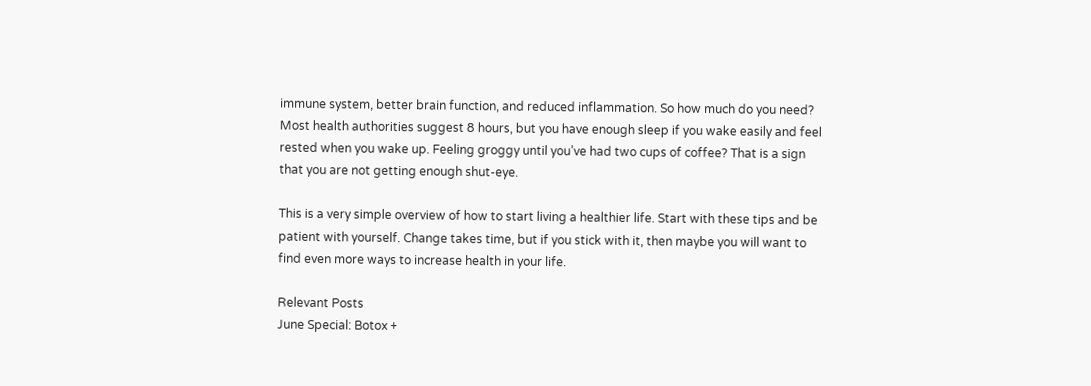immune system, better brain function, and reduced inflammation. So how much do you need? Most health authorities suggest 8 hours, but you have enough sleep if you wake easily and feel rested when you wake up. Feeling groggy until you’ve had two cups of coffee? That is a sign that you are not getting enough shut-eye.

This is a very simple overview of how to start living a healthier life. Start with these tips and be patient with yourself. Change takes time, but if you stick with it, then maybe you will want to find even more ways to increase health in your life.

Relevant Posts
June Special: Botox +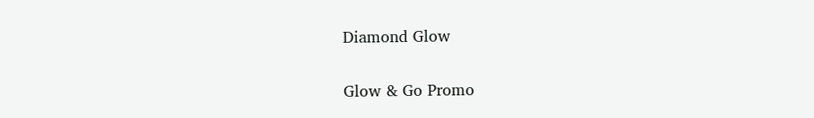Diamond Glow

Glow & Go Promo